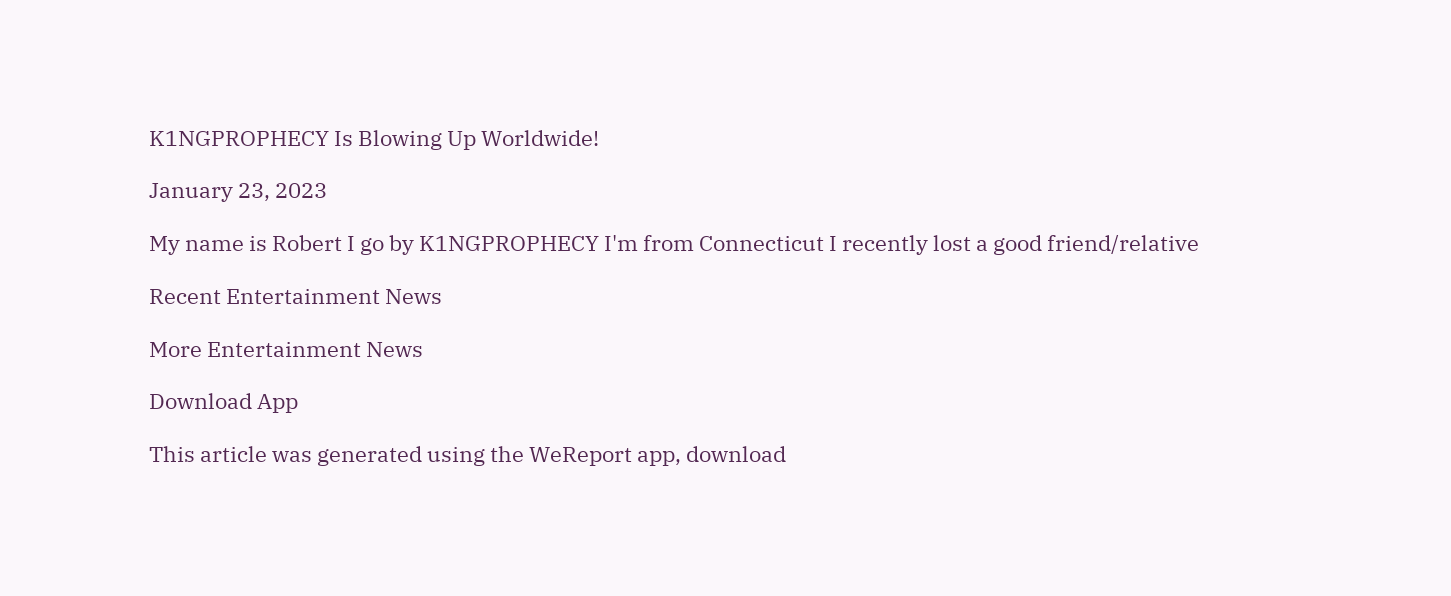K1NGPROPHECY Is Blowing Up Worldwide!

January 23, 2023

My name is Robert I go by K1NGPROPHECY I'm from Connecticut I recently lost a good friend/relative

Recent Entertainment News

More Entertainment News

Download App

This article was generated using the WeReport app, download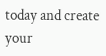today and create your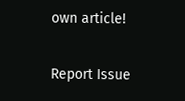own article!

Report Issue